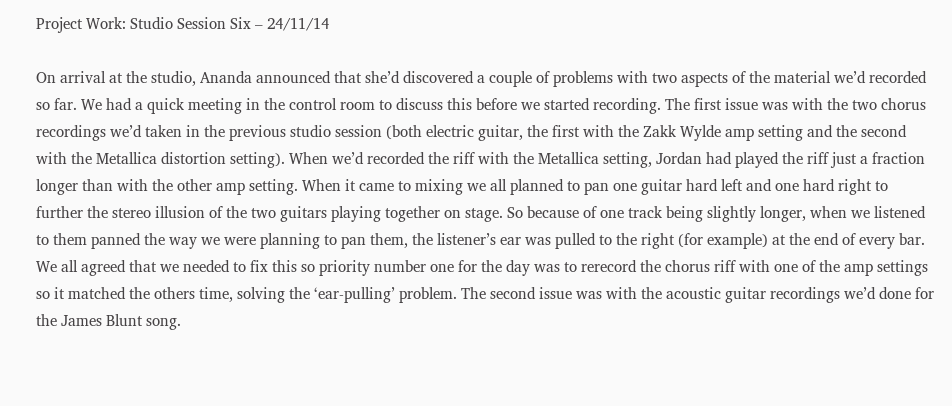Project Work: Studio Session Six – 24/11/14

On arrival at the studio, Ananda announced that she’d discovered a couple of problems with two aspects of the material we’d recorded so far. We had a quick meeting in the control room to discuss this before we started recording. The first issue was with the two chorus recordings we’d taken in the previous studio session (both electric guitar, the first with the Zakk Wylde amp setting and the second with the Metallica distortion setting). When we’d recorded the riff with the Metallica setting, Jordan had played the riff just a fraction longer than with the other amp setting. When it came to mixing we all planned to pan one guitar hard left and one hard right to further the stereo illusion of the two guitars playing together on stage. So because of one track being slightly longer, when we listened to them panned the way we were planning to pan them, the listener’s ear was pulled to the right (for example) at the end of every bar. We all agreed that we needed to fix this so priority number one for the day was to rerecord the chorus riff with one of the amp settings so it matched the others time, solving the ‘ear-pulling’ problem. The second issue was with the acoustic guitar recordings we’d done for the James Blunt song.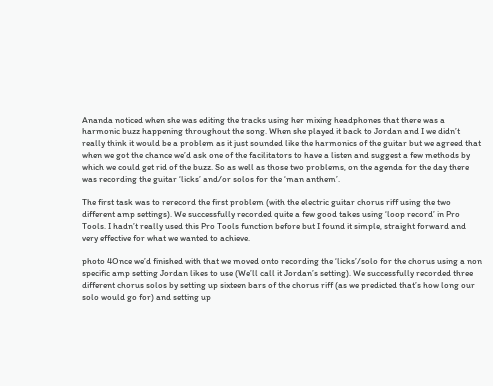Ananda noticed when she was editing the tracks using her mixing headphones that there was a harmonic buzz happening throughout the song. When she played it back to Jordan and I we didn’t really think it would be a problem as it just sounded like the harmonics of the guitar but we agreed that when we got the chance we’d ask one of the facilitators to have a listen and suggest a few methods by which we could get rid of the buzz. So as well as those two problems, on the agenda for the day there was recording the guitar ‘licks’ and/or solos for the ‘man anthem’.

The first task was to rerecord the first problem (with the electric guitar chorus riff using the two different amp settings). We successfully recorded quite a few good takes using ‘loop record’ in Pro Tools. I hadn’t really used this Pro Tools function before but I found it simple, straight forward and very effective for what we wanted to achieve.

photo 4Once we’d finished with that we moved onto recording the ‘licks’/solo for the chorus using a non specific amp setting Jordan likes to use (We’ll call it Jordan’s setting). We successfully recorded three different chorus solos by setting up sixteen bars of the chorus riff (as we predicted that’s how long our solo would go for) and setting up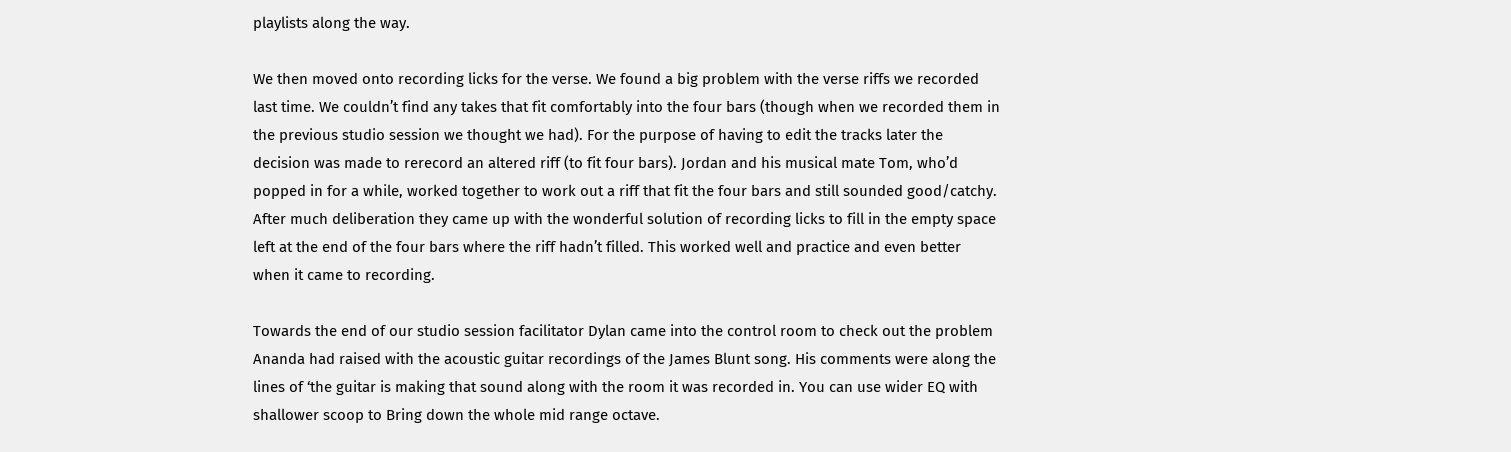playlists along the way.

We then moved onto recording licks for the verse. We found a big problem with the verse riffs we recorded last time. We couldn’t find any takes that fit comfortably into the four bars (though when we recorded them in the previous studio session we thought we had). For the purpose of having to edit the tracks later the decision was made to rerecord an altered riff (to fit four bars). Jordan and his musical mate Tom, who’d popped in for a while, worked together to work out a riff that fit the four bars and still sounded good/catchy. After much deliberation they came up with the wonderful solution of recording licks to fill in the empty space left at the end of the four bars where the riff hadn’t filled. This worked well and practice and even better when it came to recording.

Towards the end of our studio session facilitator Dylan came into the control room to check out the problem Ananda had raised with the acoustic guitar recordings of the James Blunt song. His comments were along the lines of ‘the guitar is making that sound along with the room it was recorded in. You can use wider EQ with shallower scoop to Bring down the whole mid range octave.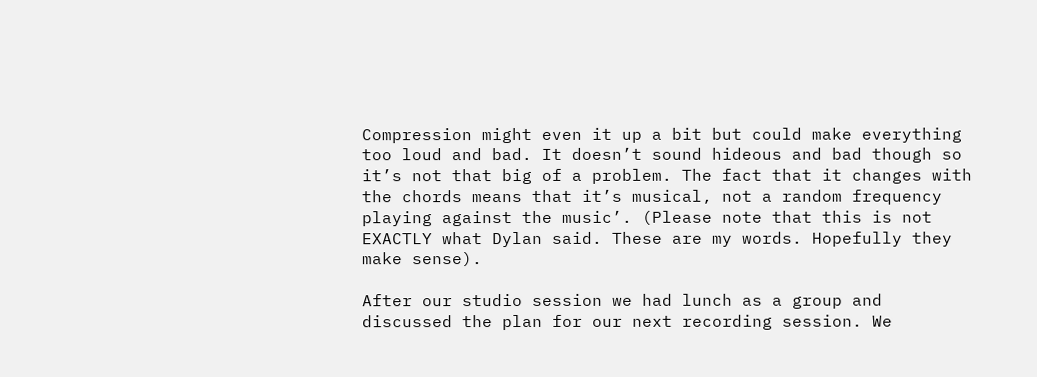Compression might even it up a bit but could make everything too loud and bad. It doesn’t sound hideous and bad though so it’s not that big of a problem. The fact that it changes with the chords means that it’s musical, not a random frequency playing against the music’. (Please note that this is not EXACTLY what Dylan said. These are my words. Hopefully they make sense).

After our studio session we had lunch as a group and discussed the plan for our next recording session. We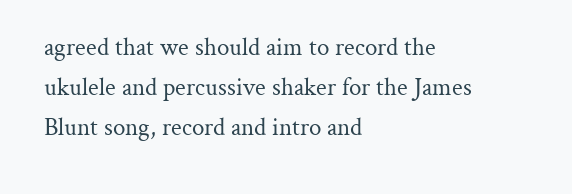agreed that we should aim to record the ukulele and percussive shaker for the James Blunt song, record and intro and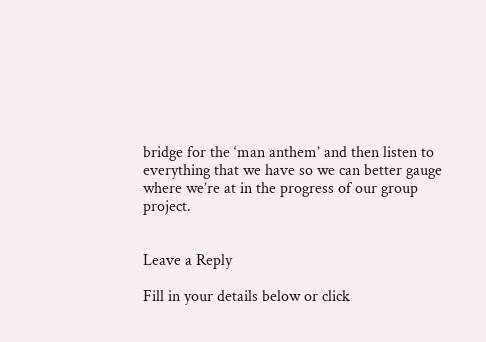bridge for the ‘man anthem’ and then listen to everything that we have so we can better gauge where we’re at in the progress of our group project.


Leave a Reply

Fill in your details below or click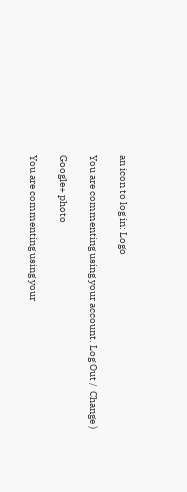an icon to log in: Logo

You are commenting using your account. Log Out /  Change )

Google+ photo

You are commenting using your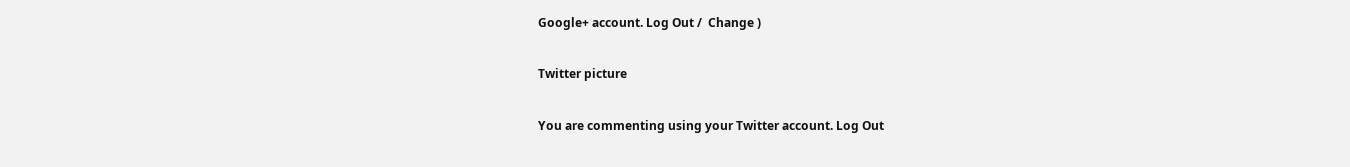Google+ account. Log Out /  Change )

Twitter picture

You are commenting using your Twitter account. Log Out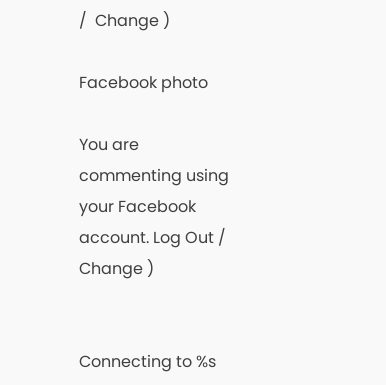/  Change )

Facebook photo

You are commenting using your Facebook account. Log Out /  Change )


Connecting to %s